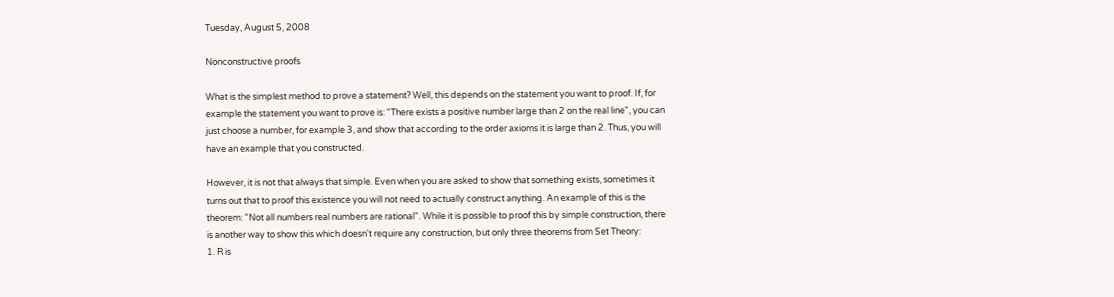Tuesday, August 5, 2008

Nonconstructive proofs

What is the simplest method to prove a statement? Well, this depends on the statement you want to proof. If, for example the statement you want to prove is: "There exists a positive number large than 2 on the real line", you can just choose a number, for example 3, and show that according to the order axioms it is large than 2. Thus, you will have an example that you constructed.

However, it is not that always that simple. Even when you are asked to show that something exists, sometimes it turns out that to proof this existence you will not need to actually construct anything. An example of this is the theorem: "Not all numbers real numbers are rational". While it is possible to proof this by simple construction, there is another way to show this which doesn't require any construction, but only three theorems from Set Theory:
1. R is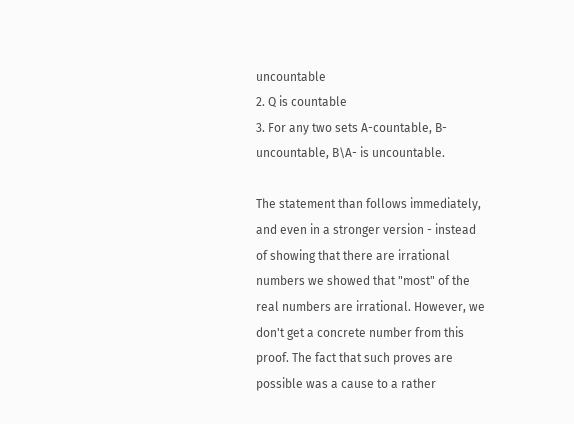uncountable
2. Q is countable
3. For any two sets A-countable, B-uncountable, B\A- is uncountable.

The statement than follows immediately, and even in a stronger version - instead of showing that there are irrational numbers we showed that "most" of the real numbers are irrational. However, we don't get a concrete number from this proof. The fact that such proves are possible was a cause to a rather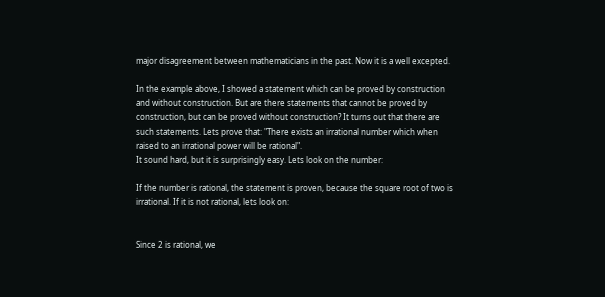major disagreement between mathematicians in the past. Now it is a well excepted.

In the example above, I showed a statement which can be proved by construction and without construction. But are there statements that cannot be proved by construction, but can be proved without construction? It turns out that there are such statements. Lets prove that: "There exists an irrational number which when raised to an irrational power will be rational".
It sound hard, but it is surprisingly easy. Lets look on the number:

If the number is rational, the statement is proven, because the square root of two is irrational. If it is not rational, lets look on:


Since 2 is rational, we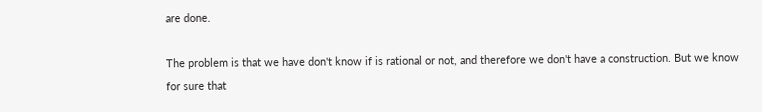are done.

The problem is that we have don't know if is rational or not, and therefore we don't have a construction. But we know for sure that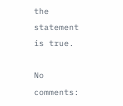the statement is true.

No comments: